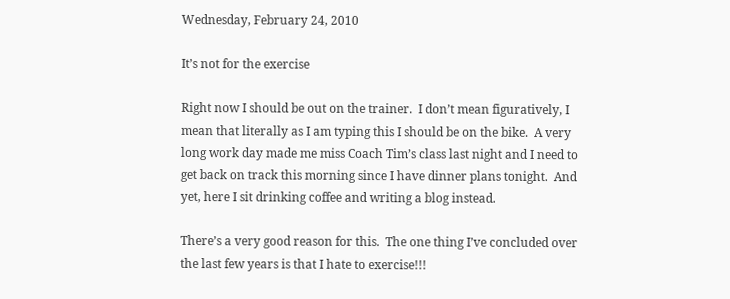Wednesday, February 24, 2010

It’s not for the exercise

Right now I should be out on the trainer.  I don’t mean figuratively, I mean that literally as I am typing this I should be on the bike.  A very long work day made me miss Coach Tim’s class last night and I need to get back on track this morning since I have dinner plans tonight.  And yet, here I sit drinking coffee and writing a blog instead.

There’s a very good reason for this.  The one thing I’ve concluded over the last few years is that I hate to exercise!!!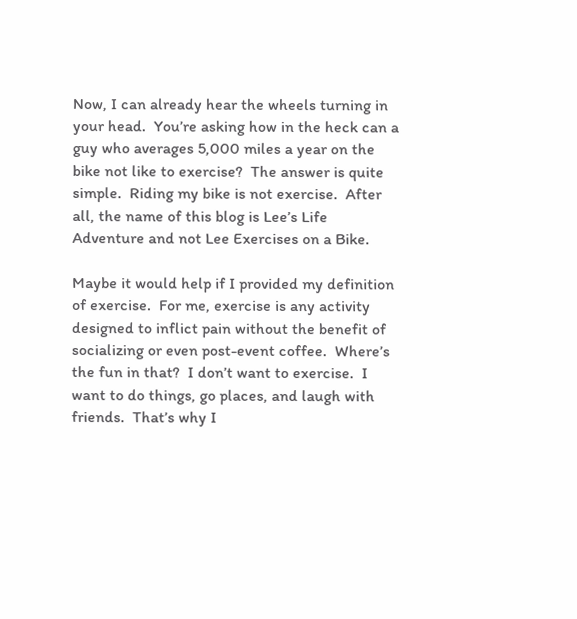Now, I can already hear the wheels turning in your head.  You’re asking how in the heck can a guy who averages 5,000 miles a year on the bike not like to exercise?  The answer is quite simple.  Riding my bike is not exercise.  After all, the name of this blog is Lee’s Life Adventure and not Lee Exercises on a Bike.

Maybe it would help if I provided my definition of exercise.  For me, exercise is any activity designed to inflict pain without the benefit of socializing or even post-event coffee.  Where’s the fun in that?  I don’t want to exercise.  I want to do things, go places, and laugh with friends.  That’s why I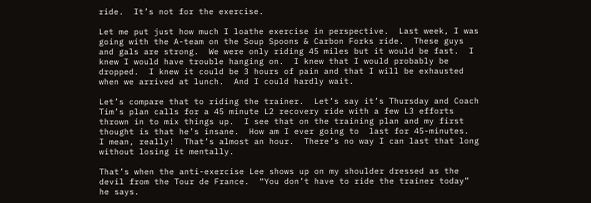ride.  It’s not for the exercise.

Let me put just how much I loathe exercise in perspective.  Last week, I was going with the A-team on the Soup Spoons & Carbon Forks ride.  These guys and gals are strong.  We were only riding 45 miles but it would be fast.  I knew I would have trouble hanging on.  I knew that I would probably be dropped.  I knew it could be 3 hours of pain and that I will be exhausted when we arrived at lunch.  And I could hardly wait.

Let’s compare that to riding the trainer.  Let’s say it’s Thursday and Coach Tim’s plan calls for a 45 minute L2 recovery ride with a few L3 efforts thrown in to mix things up.  I see that on the training plan and my first thought is that he’s insane.  How am I ever going to  last for 45-minutes.  I mean, really!  That’s almost an hour.  There’s no way I can last that long without losing it mentally.

That’s when the anti-exercise Lee shows up on my shoulder dressed as the devil from the Tour de France.  “You don’t have to ride the trainer today” he says.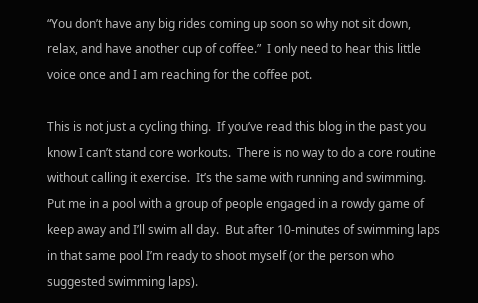“You don’t have any big rides coming up soon so why not sit down, relax, and have another cup of coffee.”  I only need to hear this little voice once and I am reaching for the coffee pot.

This is not just a cycling thing.  If you’ve read this blog in the past you know I can’t stand core workouts.  There is no way to do a core routine without calling it exercise.  It’s the same with running and swimming.  Put me in a pool with a group of people engaged in a rowdy game of keep away and I’ll swim all day.  But after 10-minutes of swimming laps in that same pool I’m ready to shoot myself (or the person who suggested swimming laps).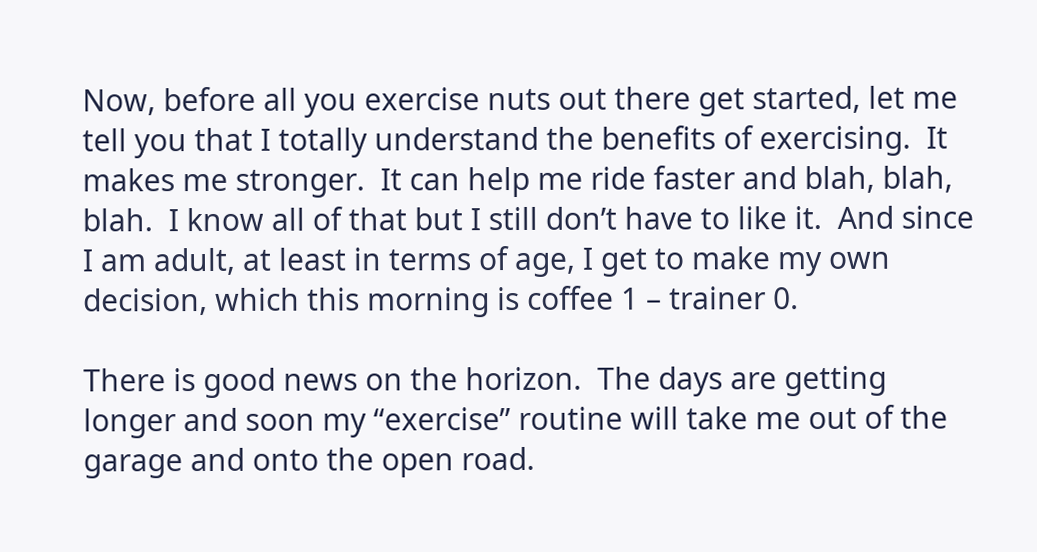Now, before all you exercise nuts out there get started, let me tell you that I totally understand the benefits of exercising.  It makes me stronger.  It can help me ride faster and blah, blah, blah.  I know all of that but I still don’t have to like it.  And since I am adult, at least in terms of age, I get to make my own decision, which this morning is coffee 1 – trainer 0.

There is good news on the horizon.  The days are getting longer and soon my “exercise” routine will take me out of the garage and onto the open road.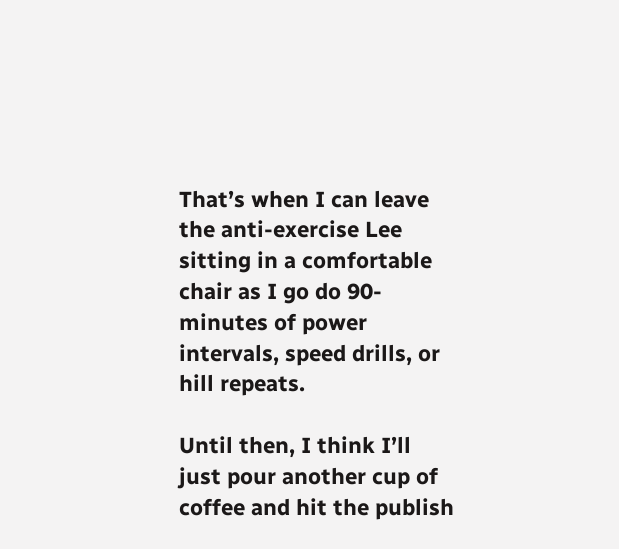That’s when I can leave the anti-exercise Lee sitting in a comfortable chair as I go do 90-minutes of power intervals, speed drills, or hill repeats.

Until then, I think I’ll just pour another cup of coffee and hit the publish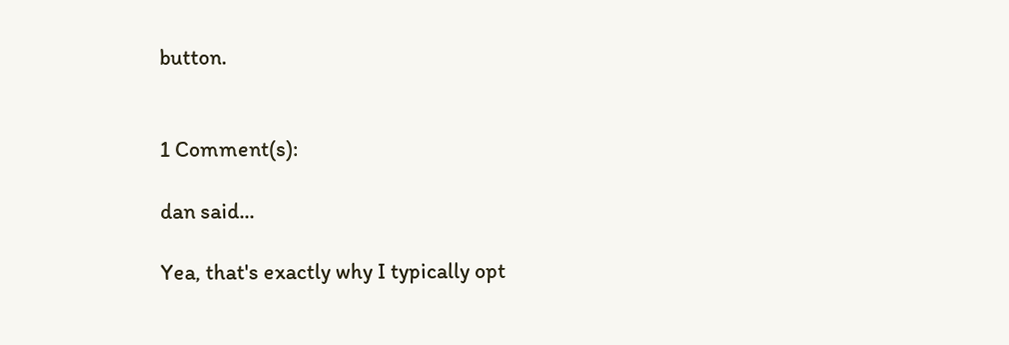button.


1 Comment(s):

dan said...

Yea, that's exactly why I typically opt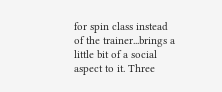for spin class instead of the trainer...brings a little bit of a social aspect to it. Three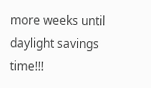more weeks until daylight savings time!!!